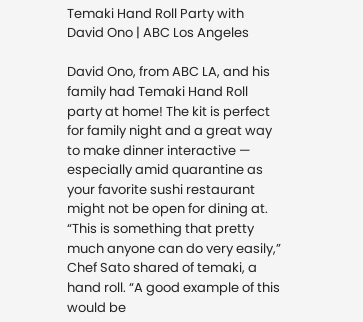Temaki Hand Roll Party with David Ono | ABC Los Angeles

David Ono, from ABC LA, and his family had Temaki Hand Roll party at home! The kit is perfect for family night and a great way to make dinner interactive — especially amid quarantine as your favorite sushi restaurant might not be open for dining at. “This is something that pretty much anyone can do very easily,” Chef Sato shared of temaki, a hand roll. “A good example of this would be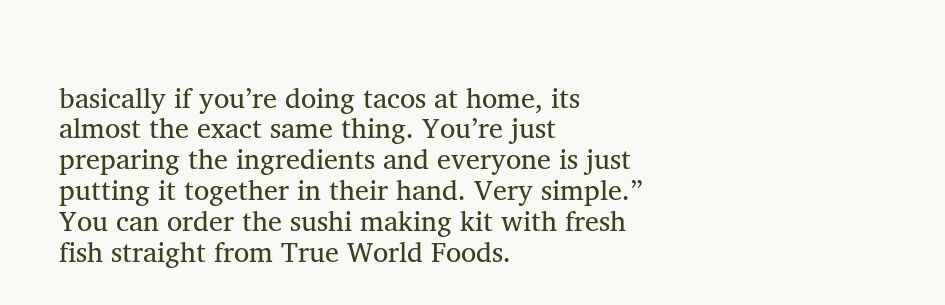basically if you’re doing tacos at home, its almost the exact same thing. You’re just preparing the ingredients and everyone is just putting it together in their hand. Very simple.” You can order the sushi making kit with fresh fish straight from True World Foods.